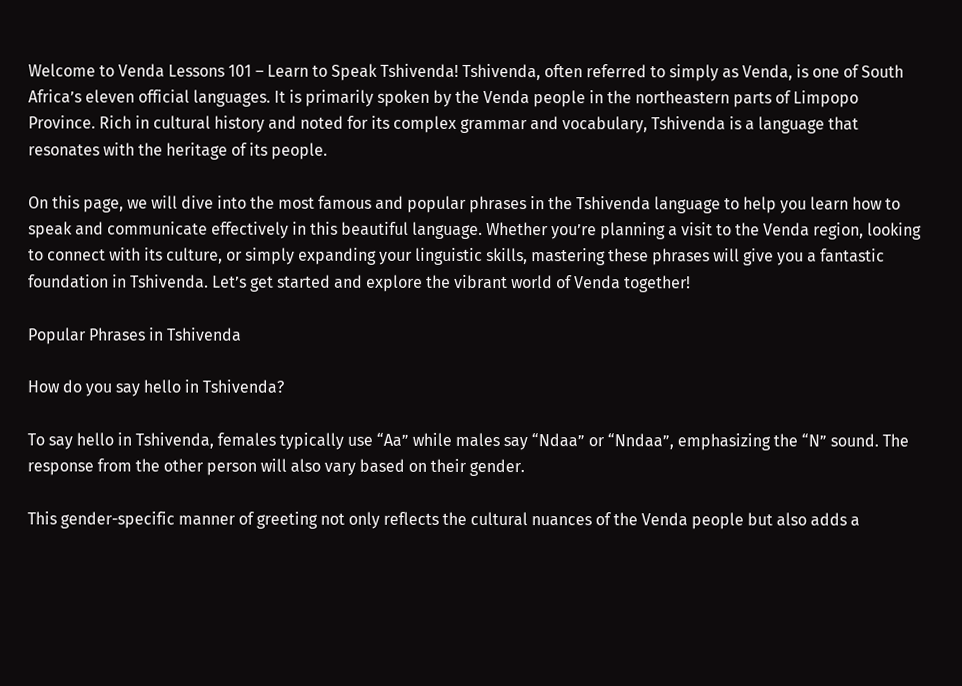Welcome to Venda Lessons 101 – Learn to Speak Tshivenda! Tshivenda, often referred to simply as Venda, is one of South Africa’s eleven official languages. It is primarily spoken by the Venda people in the northeastern parts of Limpopo Province. Rich in cultural history and noted for its complex grammar and vocabulary, Tshivenda is a language that resonates with the heritage of its people.

On this page, we will dive into the most famous and popular phrases in the Tshivenda language to help you learn how to speak and communicate effectively in this beautiful language. Whether you’re planning a visit to the Venda region, looking to connect with its culture, or simply expanding your linguistic skills, mastering these phrases will give you a fantastic foundation in Tshivenda. Let’s get started and explore the vibrant world of Venda together!

Popular Phrases in Tshivenda

How do you say hello in Tshivenda?

To say hello in Tshivenda, females typically use “Aa” while males say “Ndaa” or “Nndaa”, emphasizing the “N” sound. The response from the other person will also vary based on their gender.

This gender-specific manner of greeting not only reflects the cultural nuances of the Venda people but also adds a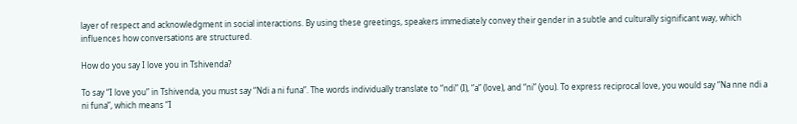layer of respect and acknowledgment in social interactions. By using these greetings, speakers immediately convey their gender in a subtle and culturally significant way, which influences how conversations are structured.

How do you say I love you in Tshivenda?

To say “I love you” in Tshivenda, you must say “Ndi a ni funa”. The words individually translate to “ndi” (I), “a” (love), and “ni” (you). To express reciprocal love, you would say “Na nne ndi a ni funa”, which means “I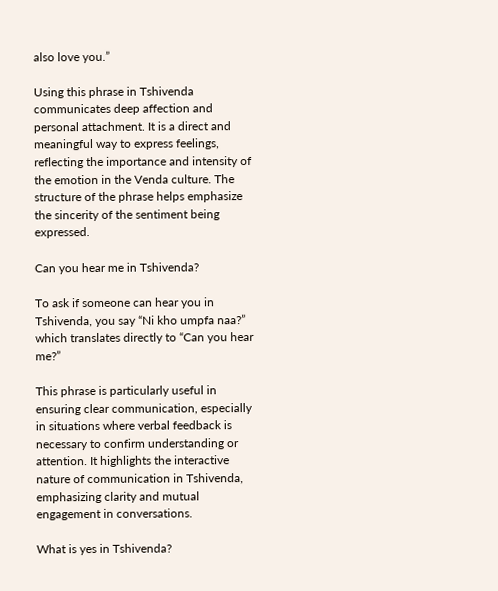also love you.”

Using this phrase in Tshivenda communicates deep affection and personal attachment. It is a direct and meaningful way to express feelings, reflecting the importance and intensity of the emotion in the Venda culture. The structure of the phrase helps emphasize the sincerity of the sentiment being expressed.

Can you hear me in Tshivenda?

To ask if someone can hear you in Tshivenda, you say “Ni kho umpfa naa?” which translates directly to “Can you hear me?”

This phrase is particularly useful in ensuring clear communication, especially in situations where verbal feedback is necessary to confirm understanding or attention. It highlights the interactive nature of communication in Tshivenda, emphasizing clarity and mutual engagement in conversations.

What is yes in Tshivenda?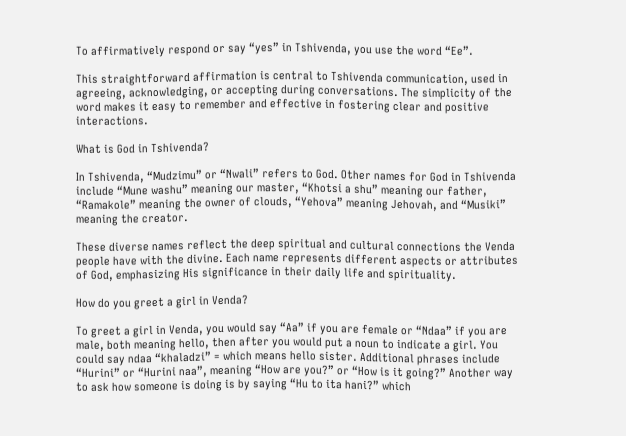To affirmatively respond or say “yes” in Tshivenda, you use the word “Ee”.

This straightforward affirmation is central to Tshivenda communication, used in agreeing, acknowledging, or accepting during conversations. The simplicity of the word makes it easy to remember and effective in fostering clear and positive interactions.

What is God in Tshivenda?

In Tshivenda, “Mudzimu” or “Nwali” refers to God. Other names for God in Tshivenda include “Mune washu” meaning our master, “Khotsi a shu” meaning our father, “Ramakole” meaning the owner of clouds, “Yehova” meaning Jehovah, and “Musiki” meaning the creator.

These diverse names reflect the deep spiritual and cultural connections the Venda people have with the divine. Each name represents different aspects or attributes of God, emphasizing His significance in their daily life and spirituality.

How do you greet a girl in Venda?

To greet a girl in Venda, you would say “Aa” if you are female or “Ndaa” if you are male, both meaning hello, then after you would put a noun to indicate a girl. You could say ndaa “khaladzi” = which means hello sister. Additional phrases include “Hurini” or “Hurini naa”, meaning “How are you?” or “How is it going?” Another way to ask how someone is doing is by saying “Hu to ita hani?” which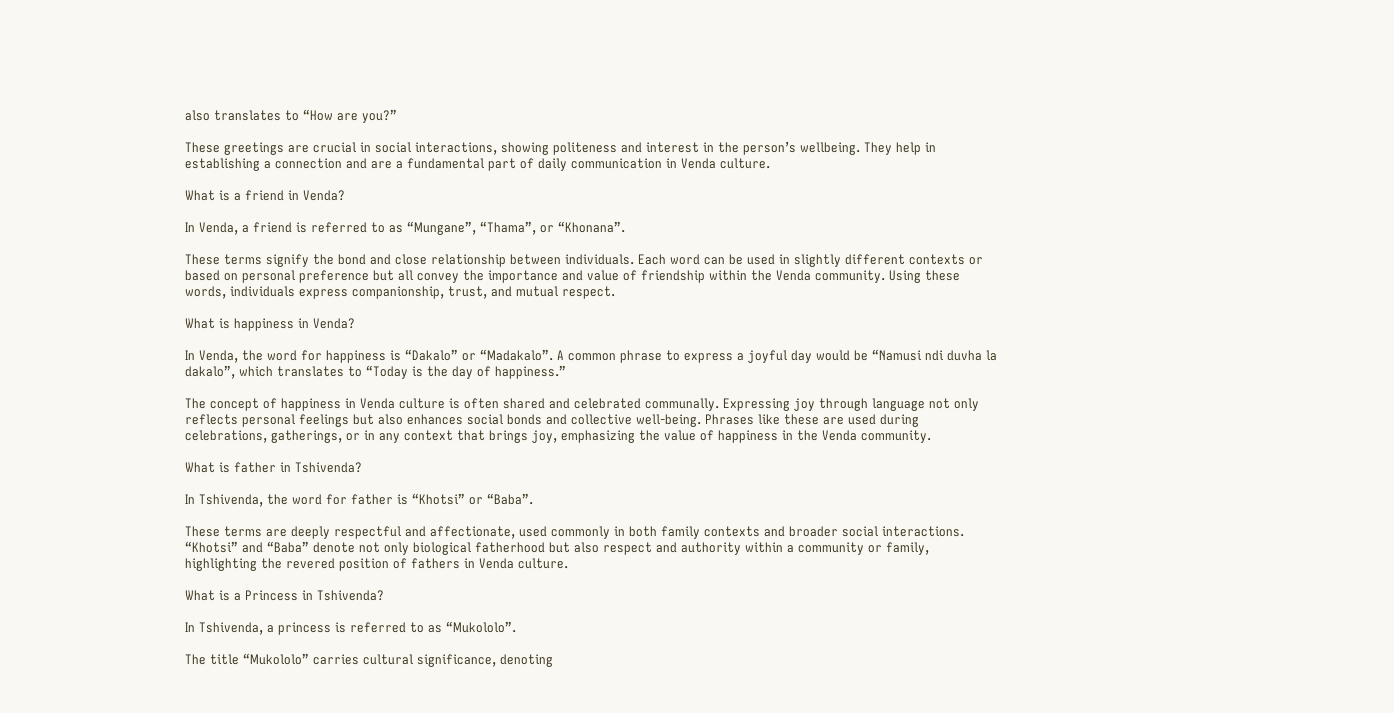also translates to “How are you?”

These greetings are crucial in social interactions, showing politeness and interest in the person’s wellbeing. They help in establishing a connection and are a fundamental part of daily communication in Venda culture.

What is a friend in Venda?

In Venda, a friend is referred to as “Mungane”, “Thama”, or “Khonana”.

These terms signify the bond and close relationship between individuals. Each word can be used in slightly different contexts or based on personal preference but all convey the importance and value of friendship within the Venda community. Using these words, individuals express companionship, trust, and mutual respect.

What is happiness in Venda?

In Venda, the word for happiness is “Dakalo” or “Madakalo”. A common phrase to express a joyful day would be “Namusi ndi duvha la dakalo”, which translates to “Today is the day of happiness.”

The concept of happiness in Venda culture is often shared and celebrated communally. Expressing joy through language not only reflects personal feelings but also enhances social bonds and collective well-being. Phrases like these are used during celebrations, gatherings, or in any context that brings joy, emphasizing the value of happiness in the Venda community.

What is father in Tshivenda?

In Tshivenda, the word for father is “Khotsi” or “Baba”.

These terms are deeply respectful and affectionate, used commonly in both family contexts and broader social interactions. “Khotsi” and “Baba” denote not only biological fatherhood but also respect and authority within a community or family, highlighting the revered position of fathers in Venda culture.

What is a Princess in Tshivenda?

In Tshivenda, a princess is referred to as “Mukololo”.

The title “Mukololo” carries cultural significance, denoting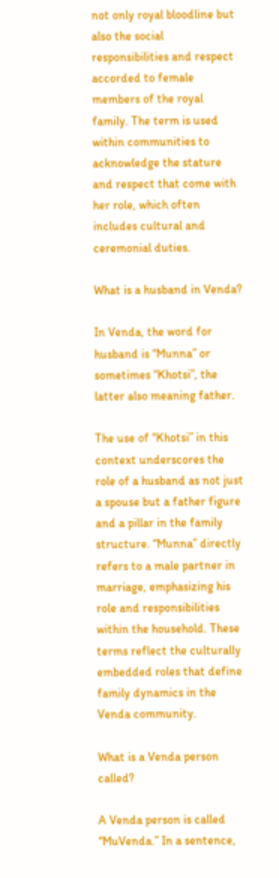not only royal bloodline but also the social responsibilities and respect accorded to female members of the royal family. The term is used within communities to acknowledge the stature and respect that come with her role, which often includes cultural and ceremonial duties.

What is a husband in Venda?

In Venda, the word for husband is “Munna” or sometimes “Khotsi”, the latter also meaning father.

The use of “Khotsi” in this context underscores the role of a husband as not just a spouse but a father figure and a pillar in the family structure. “Munna” directly refers to a male partner in marriage, emphasizing his role and responsibilities within the household. These terms reflect the culturally embedded roles that define family dynamics in the Venda community.

What is a Venda person called?

A Venda person is called “MuVenda.” In a sentence,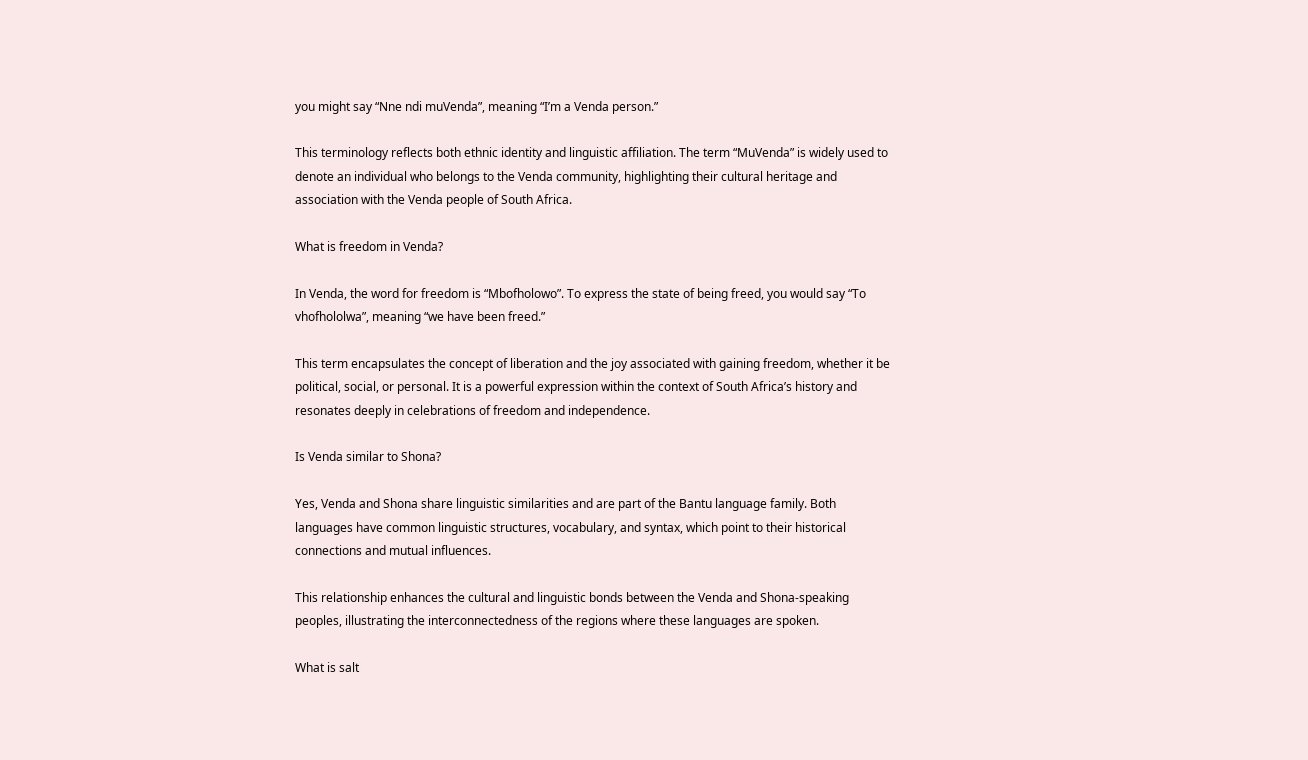you might say “Nne ndi muVenda”, meaning “I’m a Venda person.”

This terminology reflects both ethnic identity and linguistic affiliation. The term “MuVenda” is widely used to denote an individual who belongs to the Venda community, highlighting their cultural heritage and association with the Venda people of South Africa.

What is freedom in Venda?

In Venda, the word for freedom is “Mbofholowo”. To express the state of being freed, you would say “To vhofhololwa”, meaning “we have been freed.”

This term encapsulates the concept of liberation and the joy associated with gaining freedom, whether it be political, social, or personal. It is a powerful expression within the context of South Africa’s history and resonates deeply in celebrations of freedom and independence.

Is Venda similar to Shona?

Yes, Venda and Shona share linguistic similarities and are part of the Bantu language family. Both languages have common linguistic structures, vocabulary, and syntax, which point to their historical connections and mutual influences.

This relationship enhances the cultural and linguistic bonds between the Venda and Shona-speaking peoples, illustrating the interconnectedness of the regions where these languages are spoken.

What is salt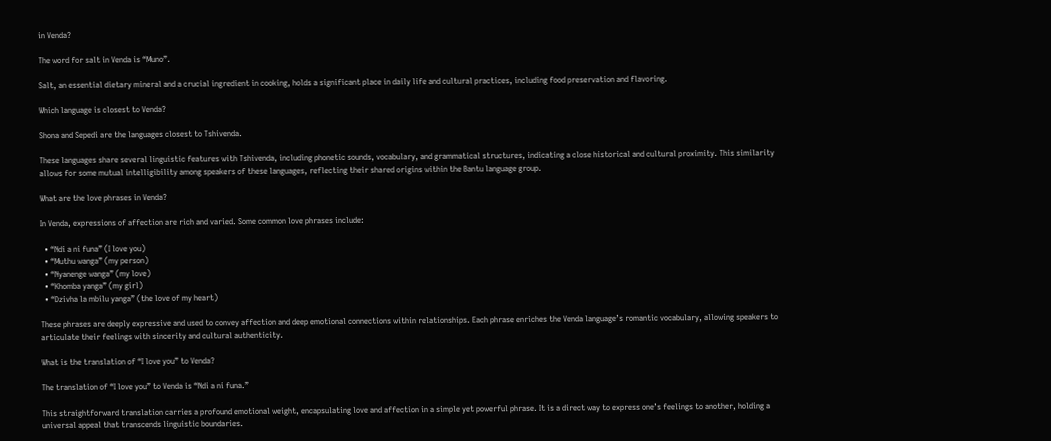in Venda?

The word for salt in Venda is “Muno”.

Salt, an essential dietary mineral and a crucial ingredient in cooking, holds a significant place in daily life and cultural practices, including food preservation and flavoring.

Which language is closest to Venda?

Shona and Sepedi are the languages closest to Tshivenda.

These languages share several linguistic features with Tshivenda, including phonetic sounds, vocabulary, and grammatical structures, indicating a close historical and cultural proximity. This similarity allows for some mutual intelligibility among speakers of these languages, reflecting their shared origins within the Bantu language group.

What are the love phrases in Venda?

In Venda, expressions of affection are rich and varied. Some common love phrases include:

  • “Ndi a ni funa” (I love you)
  • “Muthu wanga” (my person)
  • “Nyanenge wanga” (my love)
  • “Khomba yanga” (my girl)
  • “Dzivha la mbilu yanga” (the love of my heart)

These phrases are deeply expressive and used to convey affection and deep emotional connections within relationships. Each phrase enriches the Venda language’s romantic vocabulary, allowing speakers to articulate their feelings with sincerity and cultural authenticity.

What is the translation of “I love you” to Venda?

The translation of “I love you” to Venda is “Ndi a ni funa.”

This straightforward translation carries a profound emotional weight, encapsulating love and affection in a simple yet powerful phrase. It is a direct way to express one’s feelings to another, holding a universal appeal that transcends linguistic boundaries.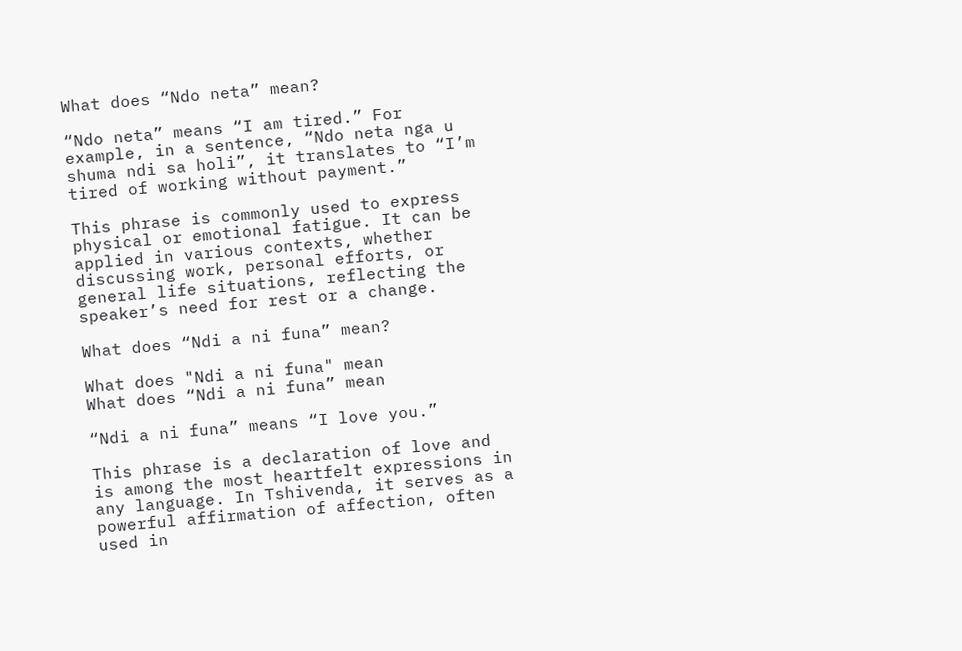What does “Ndo neta” mean?

“Ndo neta” means “I am tired.” For example, in a sentence, “Ndo neta nga u shuma ndi sa holi”, it translates to “I’m tired of working without payment.”

This phrase is commonly used to express physical or emotional fatigue. It can be applied in various contexts, whether discussing work, personal efforts, or general life situations, reflecting the speaker’s need for rest or a change.

What does “Ndi a ni funa” mean?

What does "Ndi a ni funa" mean
What does “Ndi a ni funa” mean

“Ndi a ni funa” means “I love you.”

This phrase is a declaration of love and is among the most heartfelt expressions in any language. In Tshivenda, it serves as a powerful affirmation of affection, often used in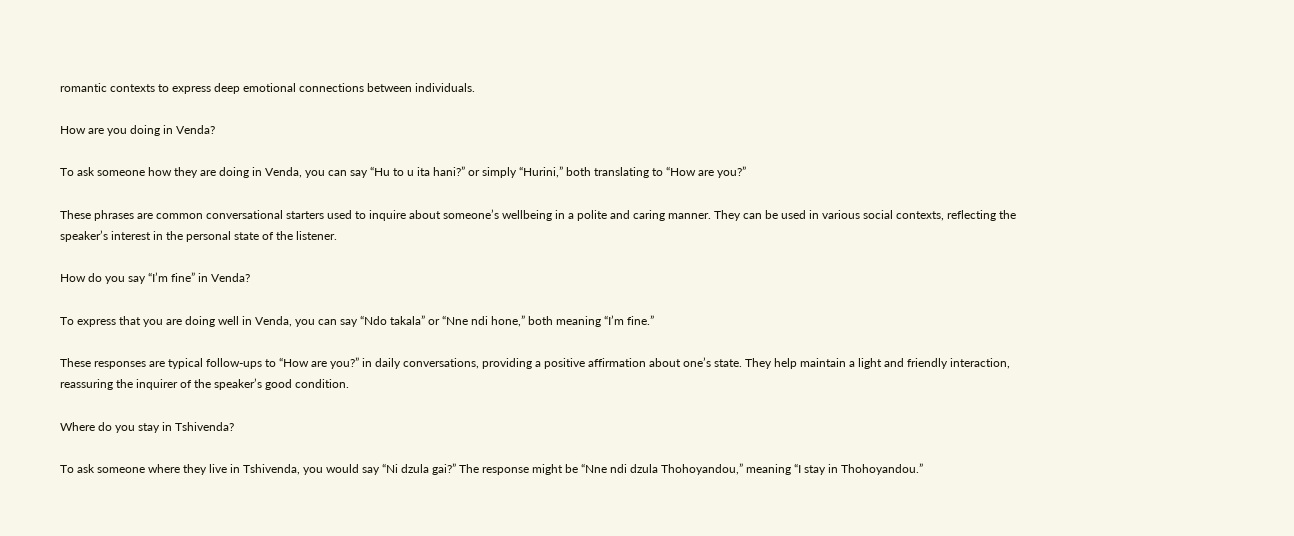romantic contexts to express deep emotional connections between individuals.

How are you doing in Venda?

To ask someone how they are doing in Venda, you can say “Hu to u ita hani?” or simply “Hurini,” both translating to “How are you?”

These phrases are common conversational starters used to inquire about someone’s wellbeing in a polite and caring manner. They can be used in various social contexts, reflecting the speaker’s interest in the personal state of the listener.

How do you say “I’m fine” in Venda?

To express that you are doing well in Venda, you can say “Ndo takala” or “Nne ndi hone,” both meaning “I’m fine.”

These responses are typical follow-ups to “How are you?” in daily conversations, providing a positive affirmation about one’s state. They help maintain a light and friendly interaction, reassuring the inquirer of the speaker’s good condition.

Where do you stay in Tshivenda?

To ask someone where they live in Tshivenda, you would say “Ni dzula gai?” The response might be “Nne ndi dzula Thohoyandou,” meaning “I stay in Thohoyandou.”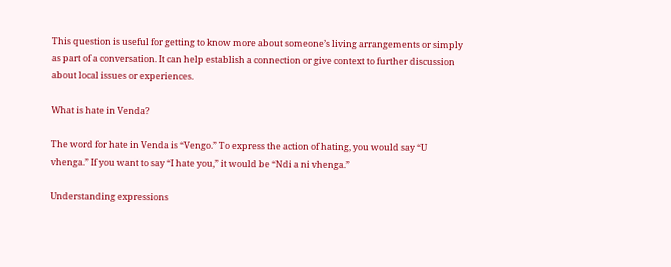This question is useful for getting to know more about someone’s living arrangements or simply as part of a conversation. It can help establish a connection or give context to further discussion about local issues or experiences.

What is hate in Venda?

The word for hate in Venda is “Vengo.” To express the action of hating, you would say “U vhenga.” If you want to say “I hate you,” it would be “Ndi a ni vhenga.”

Understanding expressions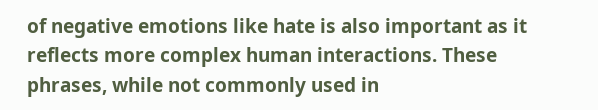of negative emotions like hate is also important as it reflects more complex human interactions. These phrases, while not commonly used in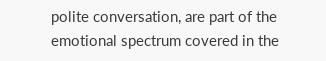polite conversation, are part of the emotional spectrum covered in the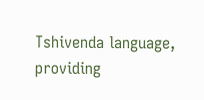Tshivenda language, providing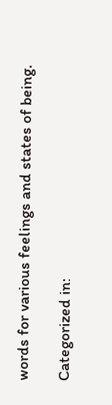words for various feelings and states of being.

Categorized in: